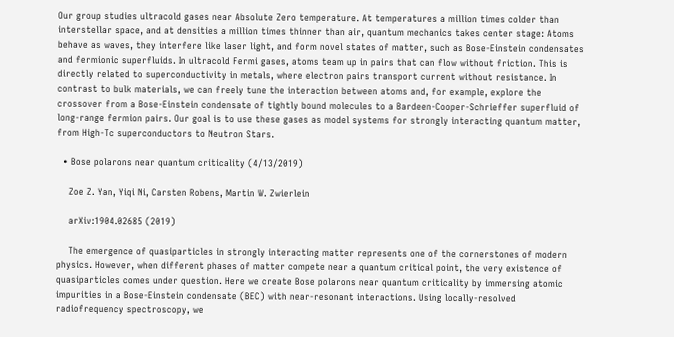Our group studies ultracold gases near Absolute Zero temperature. At temperatures a million times colder than interstellar space, and at densities a million times thinner than air, quantum mechanics takes center stage: Atoms behave as waves, they interfere like laser light, and form novel states of matter, such as Bose-Einstein condensates and fermionic superfluids. In ultracold Fermi gases, atoms team up in pairs that can flow without friction. This is directly related to superconductivity in metals, where electron pairs transport current without resistance. In contrast to bulk materials, we can freely tune the interaction between atoms and, for example, explore the crossover from a Bose-Einstein condensate of tightly bound molecules to a Bardeen-Cooper-Schrieffer superfluid of long-range fermion pairs. Our goal is to use these gases as model systems for strongly interacting quantum matter, from High-Tc superconductors to Neutron Stars.

  • Bose polarons near quantum criticality (4/13/2019)

    Zoe Z. Yan, Yiqi Ni, Carsten Robens, Martin W. Zwierlein

    arXiv:1904.02685 (2019)

    The emergence of quasiparticles in strongly interacting matter represents one of the cornerstones of modern physics. However, when different phases of matter compete near a quantum critical point, the very existence of quasiparticles comes under question. Here we create Bose polarons near quantum criticality by immersing atomic impurities in a Bose-Einstein condensate (BEC) with near-resonant interactions. Using locally-resolved radiofrequency spectroscopy, we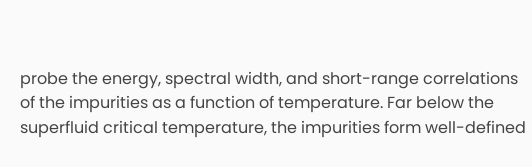probe the energy, spectral width, and short-range correlations of the impurities as a function of temperature. Far below the superfluid critical temperature, the impurities form well-defined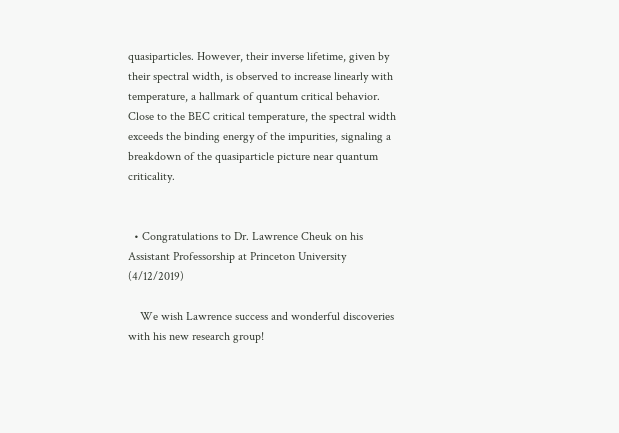quasiparticles. However, their inverse lifetime, given by their spectral width, is observed to increase linearly with temperature, a hallmark of quantum critical behavior. Close to the BEC critical temperature, the spectral width exceeds the binding energy of the impurities, signaling a breakdown of the quasiparticle picture near quantum criticality.


  • Congratulations to Dr. Lawrence Cheuk on his Assistant Professorship at Princeton University (4/12/2019)

    We wish Lawrence success and wonderful discoveries with his new research group!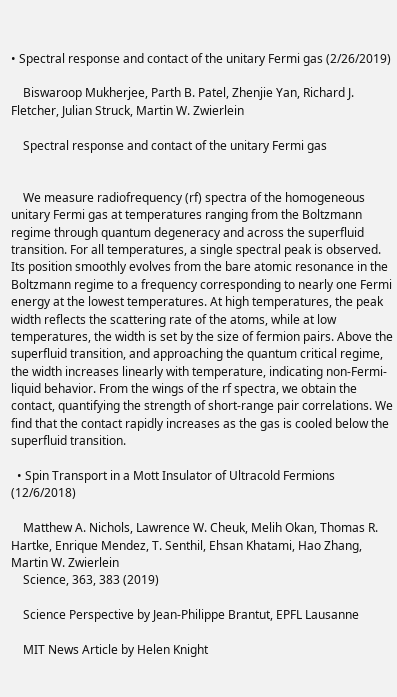• Spectral response and contact of the unitary Fermi gas (2/26/2019)

    Biswaroop Mukherjee, Parth B. Patel, Zhenjie Yan, Richard J. Fletcher, Julian Struck, Martin W. Zwierlein

    Spectral response and contact of the unitary Fermi gas


    We measure radiofrequency (rf) spectra of the homogeneous unitary Fermi gas at temperatures ranging from the Boltzmann regime through quantum degeneracy and across the superfluid transition. For all temperatures, a single spectral peak is observed. Its position smoothly evolves from the bare atomic resonance in the Boltzmann regime to a frequency corresponding to nearly one Fermi energy at the lowest temperatures. At high temperatures, the peak width reflects the scattering rate of the atoms, while at low temperatures, the width is set by the size of fermion pairs. Above the superfluid transition, and approaching the quantum critical regime, the width increases linearly with temperature, indicating non-Fermi-liquid behavior. From the wings of the rf spectra, we obtain the contact, quantifying the strength of short-range pair correlations. We find that the contact rapidly increases as the gas is cooled below the superfluid transition.

  • Spin Transport in a Mott Insulator of Ultracold Fermions (12/6/2018)

    Matthew A. Nichols, Lawrence W. Cheuk, Melih Okan, Thomas R. Hartke, Enrique Mendez, T. Senthil, Ehsan Khatami, Hao Zhang, Martin W. Zwierlein
    Science, 363, 383 (2019)

    Science Perspective by Jean-Philippe Brantut, EPFL Lausanne

    MIT News Article by Helen Knight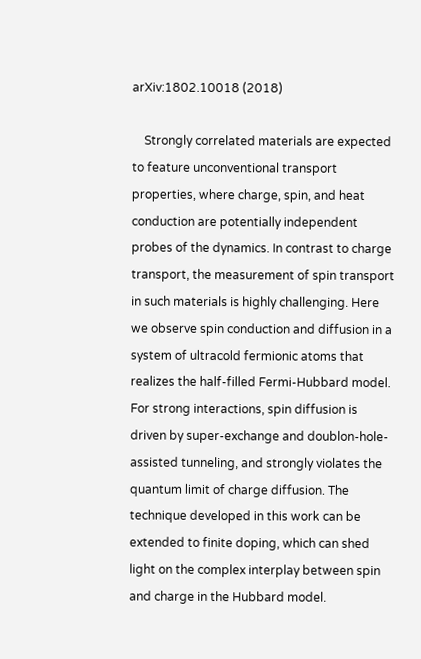arXiv:1802.10018 (2018)

    Strongly correlated materials are expected to feature unconventional transport properties, where charge, spin, and heat conduction are potentially independent probes of the dynamics. In contrast to charge transport, the measurement of spin transport in such materials is highly challenging. Here we observe spin conduction and diffusion in a system of ultracold fermionic atoms that realizes the half-filled Fermi-Hubbard model. For strong interactions, spin diffusion is driven by super-exchange and doublon-hole-assisted tunneling, and strongly violates the quantum limit of charge diffusion. The technique developed in this work can be extended to finite doping, which can shed light on the complex interplay between spin and charge in the Hubbard model.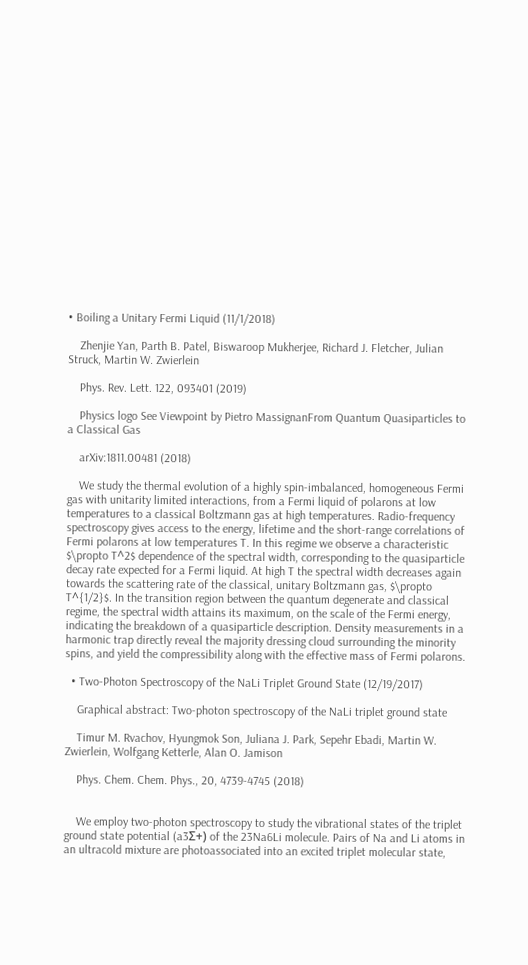• Boiling a Unitary Fermi Liquid (11/1/2018)

    Zhenjie Yan, Parth B. Patel, Biswaroop Mukherjee, Richard J. Fletcher, Julian Struck, Martin W. Zwierlein

    Phys. Rev. Lett. 122, 093401 (2019)

    Physics logo See Viewpoint by Pietro MassignanFrom Quantum Quasiparticles to a Classical Gas

    arXiv:1811.00481 (2018)

    We study the thermal evolution of a highly spin-imbalanced, homogeneous Fermi gas with unitarity limited interactions, from a Fermi liquid of polarons at low temperatures to a classical Boltzmann gas at high temperatures. Radio-frequency spectroscopy gives access to the energy, lifetime and the short-range correlations of Fermi polarons at low temperatures T. In this regime we observe a characteristic $\propto T^2$ dependence of the spectral width, corresponding to the quasiparticle decay rate expected for a Fermi liquid. At high T the spectral width decreases again towards the scattering rate of the classical, unitary Boltzmann gas, $\propto T^{1/2}$. In the transition region between the quantum degenerate and classical regime, the spectral width attains its maximum, on the scale of the Fermi energy, indicating the breakdown of a quasiparticle description. Density measurements in a harmonic trap directly reveal the majority dressing cloud surrounding the minority spins, and yield the compressibility along with the effective mass of Fermi polarons.

  • Two-Photon Spectroscopy of the NaLi Triplet Ground State (12/19/2017)

    Graphical abstract: Two-photon spectroscopy of the NaLi triplet ground state

    Timur M. Rvachov, Hyungmok Son, Juliana J. Park, Sepehr Ebadi, Martin W. Zwierlein, Wolfgang Ketterle, Alan O. Jamison

    Phys. Chem. Chem. Phys., 20, 4739-4745 (2018)


    We employ two-photon spectroscopy to study the vibrational states of the triplet ground state potential (a3Σ+) of the 23Na6Li molecule. Pairs of Na and Li atoms in an ultracold mixture are photoassociated into an excited triplet molecular state,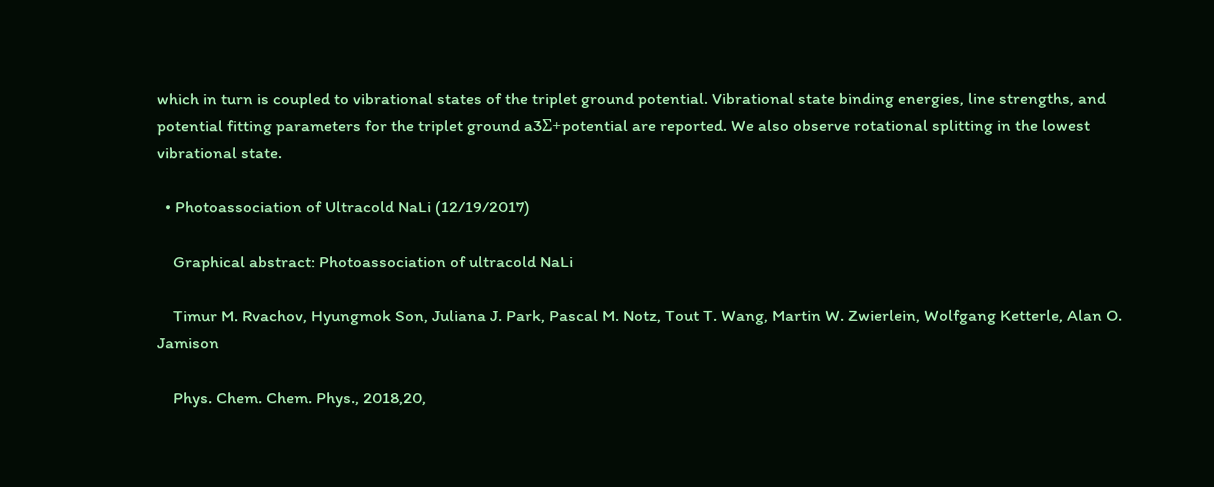which in turn is coupled to vibrational states of the triplet ground potential. Vibrational state binding energies, line strengths, and potential fitting parameters for the triplet ground a3Σ+potential are reported. We also observe rotational splitting in the lowest vibrational state.

  • Photoassociation of Ultracold NaLi (12/19/2017)

    Graphical abstract: Photoassociation of ultracold NaLi

    Timur M. Rvachov, Hyungmok Son, Juliana J. Park, Pascal M. Notz, Tout T. Wang, Martin W. Zwierlein, Wolfgang Ketterle, Alan O. Jamison

    Phys. Chem. Chem. Phys., 2018,20,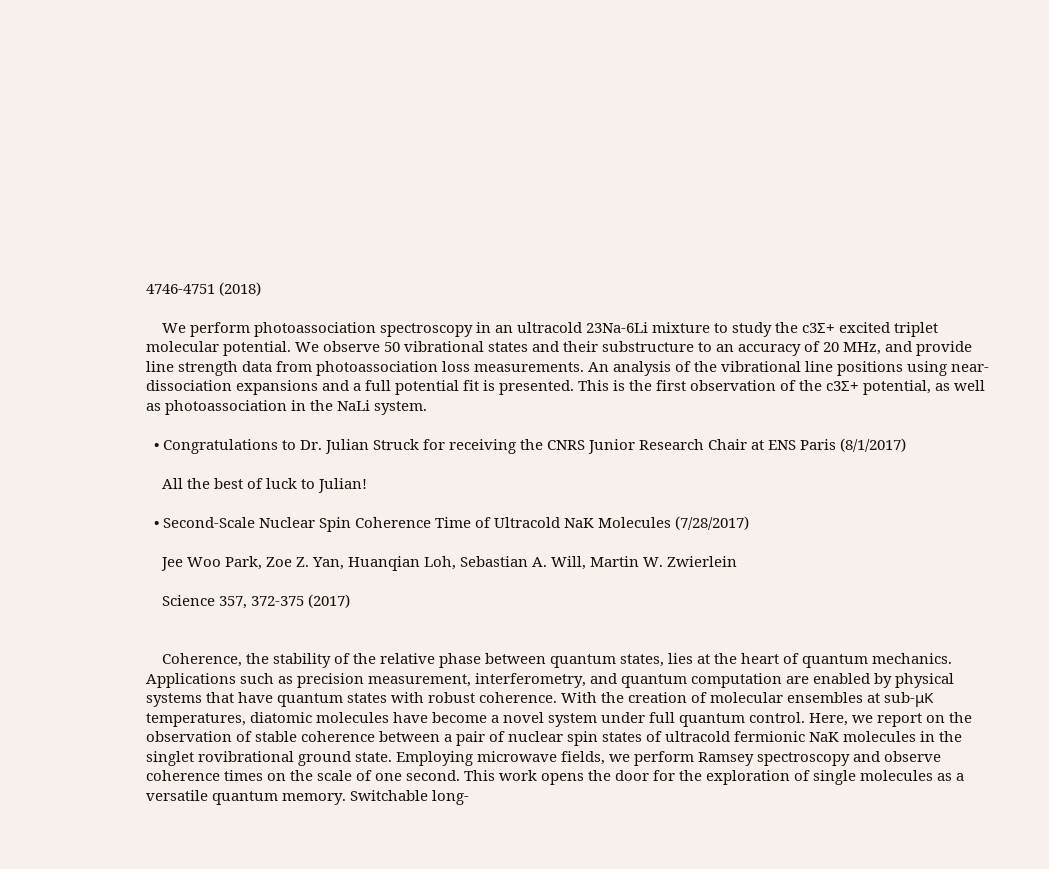4746-4751 (2018)

    We perform photoassociation spectroscopy in an ultracold 23Na-6Li mixture to study the c3Σ+ excited triplet molecular potential. We observe 50 vibrational states and their substructure to an accuracy of 20 MHz, and provide line strength data from photoassociation loss measurements. An analysis of the vibrational line positions using near-dissociation expansions and a full potential fit is presented. This is the first observation of the c3Σ+ potential, as well as photoassociation in the NaLi system.

  • Congratulations to Dr. Julian Struck for receiving the CNRS Junior Research Chair at ENS Paris (8/1/2017)

    All the best of luck to Julian!

  • Second-Scale Nuclear Spin Coherence Time of Ultracold NaK Molecules (7/28/2017)

    Jee Woo Park, Zoe Z. Yan, Huanqian Loh, Sebastian A. Will, Martin W. Zwierlein

    Science 357, 372-375 (2017)


    Coherence, the stability of the relative phase between quantum states, lies at the heart of quantum mechanics. Applications such as precision measurement, interferometry, and quantum computation are enabled by physical systems that have quantum states with robust coherence. With the creation of molecular ensembles at sub-μK temperatures, diatomic molecules have become a novel system under full quantum control. Here, we report on the observation of stable coherence between a pair of nuclear spin states of ultracold fermionic NaK molecules in the singlet rovibrational ground state. Employing microwave fields, we perform Ramsey spectroscopy and observe coherence times on the scale of one second. This work opens the door for the exploration of single molecules as a versatile quantum memory. Switchable long-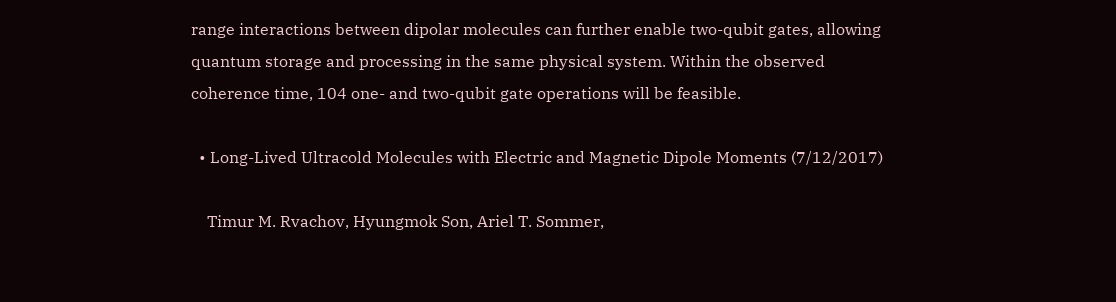range interactions between dipolar molecules can further enable two-qubit gates, allowing quantum storage and processing in the same physical system. Within the observed coherence time, 104 one- and two-qubit gate operations will be feasible.

  • Long-Lived Ultracold Molecules with Electric and Magnetic Dipole Moments (7/12/2017)

    Timur M. Rvachov, Hyungmok Son, Ariel T. Sommer,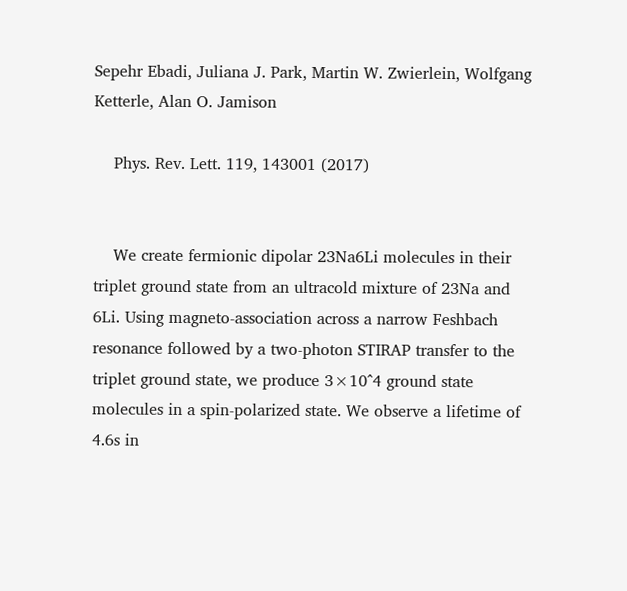Sepehr Ebadi, Juliana J. Park, Martin W. Zwierlein, Wolfgang Ketterle, Alan O. Jamison

    Phys. Rev. Lett. 119, 143001 (2017)


    We create fermionic dipolar 23Na6Li molecules in their triplet ground state from an ultracold mixture of 23Na and 6Li. Using magneto-association across a narrow Feshbach resonance followed by a two-photon STIRAP transfer to the triplet ground state, we produce 3×10^4 ground state molecules in a spin-polarized state. We observe a lifetime of 4.6s in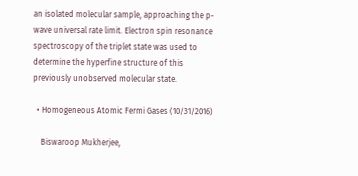an isolated molecular sample, approaching the p-wave universal rate limit. Electron spin resonance spectroscopy of the triplet state was used to determine the hyperfine structure of this previously unobserved molecular state.

  • Homogeneous Atomic Fermi Gases (10/31/2016)

    Biswaroop Mukherjee,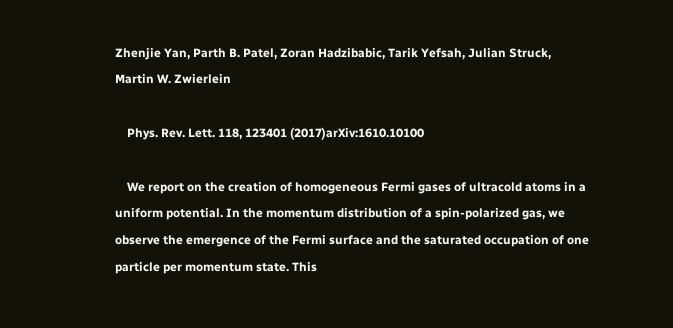Zhenjie Yan, Parth B. Patel, Zoran Hadzibabic, Tarik Yefsah, Julian Struck, Martin W. Zwierlein

    Phys. Rev. Lett. 118, 123401 (2017)arXiv:1610.10100

    We report on the creation of homogeneous Fermi gases of ultracold atoms in a uniform potential. In the momentum distribution of a spin-polarized gas, we observe the emergence of the Fermi surface and the saturated occupation of one particle per momentum state. This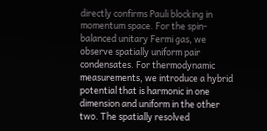directly confirms Pauli blocking in momentum space. For the spin-balanced unitary Fermi gas, we observe spatially uniform pair condensates. For thermodynamic measurements, we introduce a hybrid potential that is harmonic in one dimension and uniform in the other two. The spatially resolved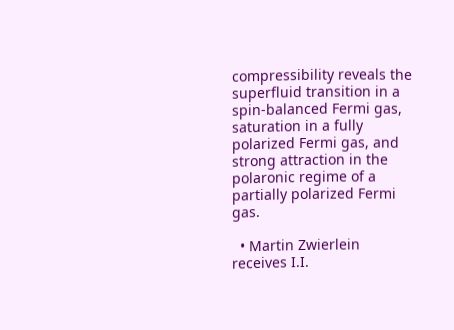compressibility reveals the superfluid transition in a spin-balanced Fermi gas, saturation in a fully polarized Fermi gas, and strong attraction in the polaronic regime of a partially polarized Fermi gas.

  • Martin Zwierlein receives I.I.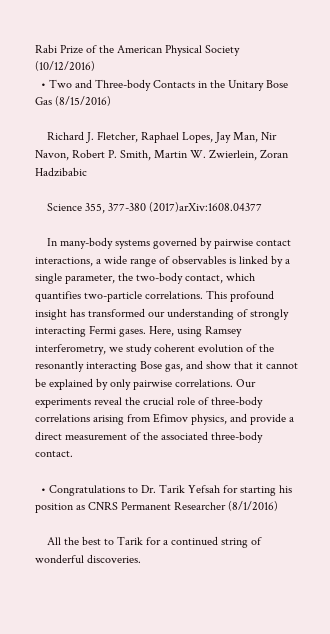Rabi Prize of the American Physical Society (10/12/2016)
  • Two and Three-body Contacts in the Unitary Bose Gas (8/15/2016)

    Richard J. Fletcher, Raphael Lopes, Jay Man, Nir Navon, Robert P. Smith, Martin W. Zwierlein, Zoran Hadzibabic

    Science 355, 377-380 (2017)arXiv:1608.04377

    In many-body systems governed by pairwise contact interactions, a wide range of observables is linked by a single parameter, the two-body contact, which quantifies two-particle correlations. This profound insight has transformed our understanding of strongly interacting Fermi gases. Here, using Ramsey interferometry, we study coherent evolution of the resonantly interacting Bose gas, and show that it cannot be explained by only pairwise correlations. Our experiments reveal the crucial role of three-body correlations arising from Efimov physics, and provide a direct measurement of the associated three-body contact.

  • Congratulations to Dr. Tarik Yefsah for starting his position as CNRS Permanent Researcher (8/1/2016)

    All the best to Tarik for a continued string of wonderful discoveries.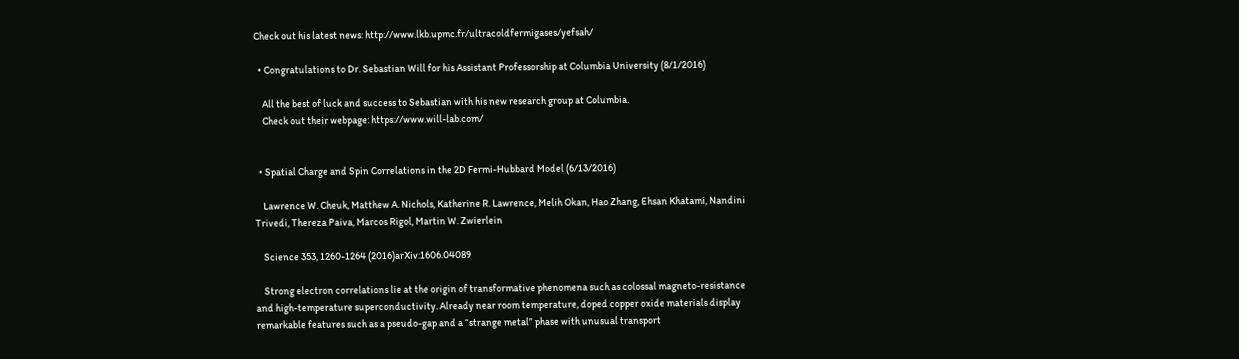Check out his latest news: http://www.lkb.upmc.fr/ultracoldfermigases/yefsah/

  • Congratulations to Dr. Sebastian Will for his Assistant Professorship at Columbia University (8/1/2016)

    All the best of luck and success to Sebastian with his new research group at Columbia.
    Check out their webpage: https://www.will-lab.com/


  • Spatial Charge and Spin Correlations in the 2D Fermi-Hubbard Model (6/13/2016)

    Lawrence W. Cheuk, Matthew A. Nichols, Katherine R. Lawrence, Melih Okan, Hao Zhang, Ehsan Khatami, Nandini Trivedi, Thereza Paiva, Marcos Rigol, Martin W. Zwierlein

    Science 353, 1260-1264 (2016)arXiv:1606.04089

    Strong electron correlations lie at the origin of transformative phenomena such as colossal magneto-resistance and high-temperature superconductivity. Already near room temperature, doped copper oxide materials display remarkable features such as a pseudo-gap and a “strange metal” phase with unusual transport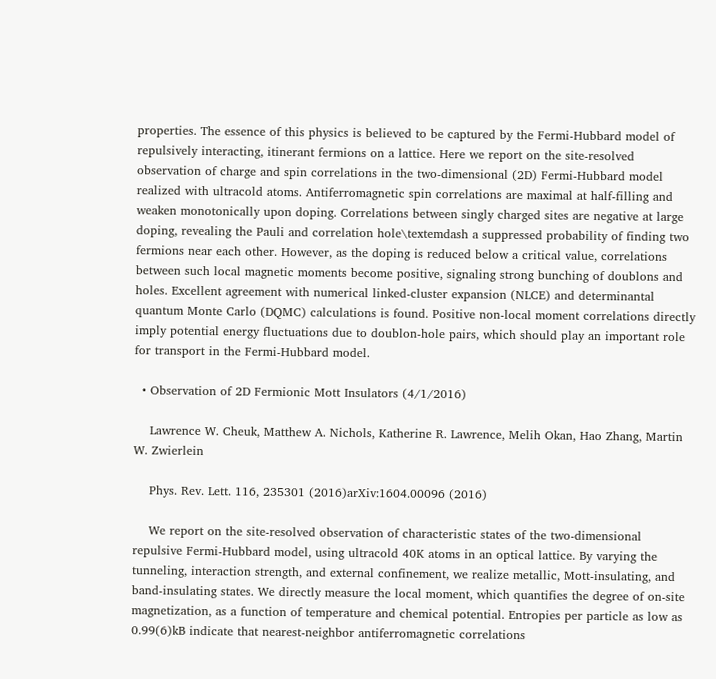properties. The essence of this physics is believed to be captured by the Fermi-Hubbard model of repulsively interacting, itinerant fermions on a lattice. Here we report on the site-resolved observation of charge and spin correlations in the two-dimensional (2D) Fermi-Hubbard model realized with ultracold atoms. Antiferromagnetic spin correlations are maximal at half-filling and weaken monotonically upon doping. Correlations between singly charged sites are negative at large doping, revealing the Pauli and correlation hole\textemdash a suppressed probability of finding two fermions near each other. However, as the doping is reduced below a critical value, correlations between such local magnetic moments become positive, signaling strong bunching of doublons and holes. Excellent agreement with numerical linked-cluster expansion (NLCE) and determinantal quantum Monte Carlo (DQMC) calculations is found. Positive non-local moment correlations directly imply potential energy fluctuations due to doublon-hole pairs, which should play an important role for transport in the Fermi-Hubbard model.

  • Observation of 2D Fermionic Mott Insulators (4/1/2016)

    Lawrence W. Cheuk, Matthew A. Nichols, Katherine R. Lawrence, Melih Okan, Hao Zhang, Martin W. Zwierlein

    Phys. Rev. Lett. 116, 235301 (2016)arXiv:1604.00096 (2016)

    We report on the site-resolved observation of characteristic states of the two-dimensional repulsive Fermi-Hubbard model, using ultracold 40K atoms in an optical lattice. By varying the tunneling, interaction strength, and external confinement, we realize metallic, Mott-insulating, and band-insulating states. We directly measure the local moment, which quantifies the degree of on-site magnetization, as a function of temperature and chemical potential. Entropies per particle as low as 0.99(6)kB indicate that nearest-neighbor antiferromagnetic correlations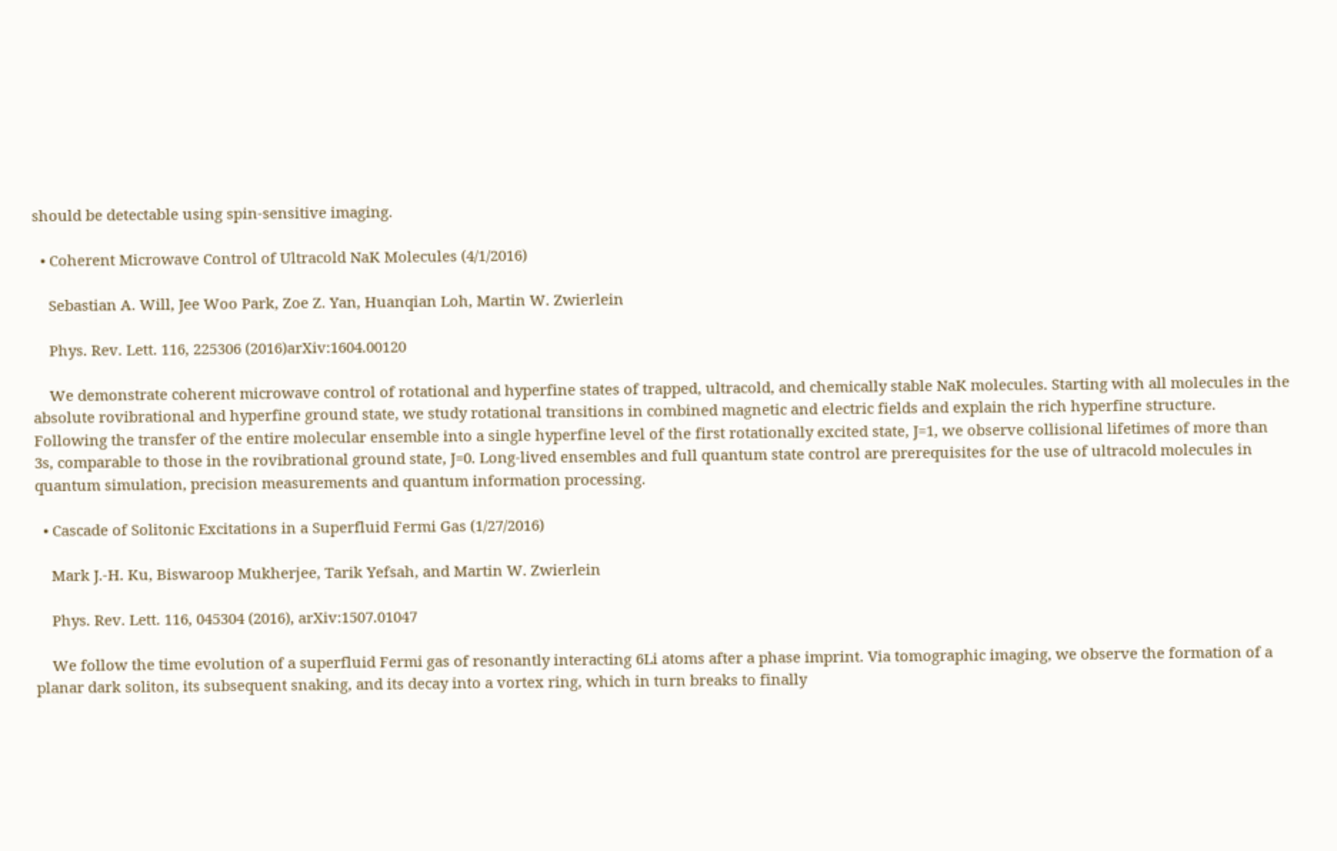should be detectable using spin-sensitive imaging.

  • Coherent Microwave Control of Ultracold NaK Molecules (4/1/2016)

    Sebastian A. Will, Jee Woo Park, Zoe Z. Yan, Huanqian Loh, Martin W. Zwierlein

    Phys. Rev. Lett. 116, 225306 (2016)arXiv:1604.00120

    We demonstrate coherent microwave control of rotational and hyperfine states of trapped, ultracold, and chemically stable NaK molecules. Starting with all molecules in the absolute rovibrational and hyperfine ground state, we study rotational transitions in combined magnetic and electric fields and explain the rich hyperfine structure. Following the transfer of the entire molecular ensemble into a single hyperfine level of the first rotationally excited state, J=1, we observe collisional lifetimes of more than 3s, comparable to those in the rovibrational ground state, J=0. Long-lived ensembles and full quantum state control are prerequisites for the use of ultracold molecules in quantum simulation, precision measurements and quantum information processing.

  • Cascade of Solitonic Excitations in a Superfluid Fermi Gas (1/27/2016)

    Mark J.-H. Ku, Biswaroop Mukherjee, Tarik Yefsah, and Martin W. Zwierlein

    Phys. Rev. Lett. 116, 045304 (2016), arXiv:1507.01047

    We follow the time evolution of a superfluid Fermi gas of resonantly interacting 6Li atoms after a phase imprint. Via tomographic imaging, we observe the formation of a planar dark soliton, its subsequent snaking, and its decay into a vortex ring, which in turn breaks to finally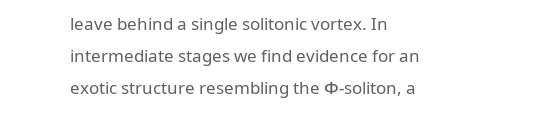leave behind a single solitonic vortex. In intermediate stages we find evidence for an exotic structure resembling the Φ-soliton, a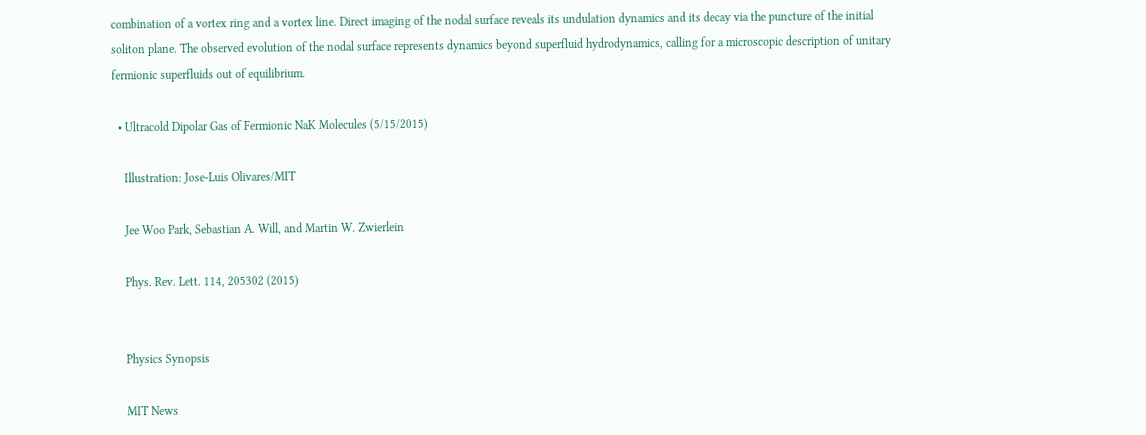combination of a vortex ring and a vortex line. Direct imaging of the nodal surface reveals its undulation dynamics and its decay via the puncture of the initial soliton plane. The observed evolution of the nodal surface represents dynamics beyond superfluid hydrodynamics, calling for a microscopic description of unitary fermionic superfluids out of equilibrium.

  • Ultracold Dipolar Gas of Fermionic NaK Molecules (5/15/2015)

    Illustration: Jose-Luis Olivares/MIT

    Jee Woo Park, Sebastian A. Will, and Martin W. Zwierlein

    Phys. Rev. Lett. 114, 205302 (2015)


    Physics Synopsis

    MIT News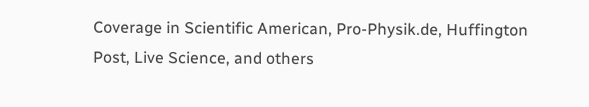Coverage in Scientific American, Pro-Physik.de, Huffington Post, Live Science, and others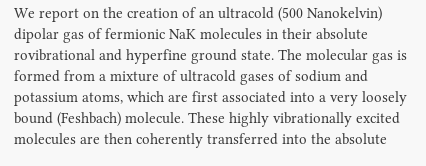We report on the creation of an ultracold (500 Nanokelvin) dipolar gas of fermionic NaK molecules in their absolute rovibrational and hyperfine ground state. The molecular gas is formed from a mixture of ultracold gases of sodium and potassium atoms, which are first associated into a very loosely bound (Feshbach) molecule. These highly vibrationally excited molecules are then coherently transferred into the absolute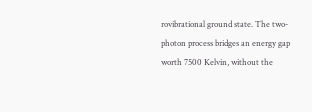rovibrational ground state. The two-photon process bridges an energy gap worth 7500 Kelvin, without the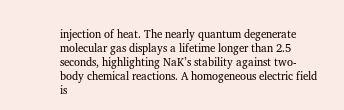injection of heat. The nearly quantum degenerate molecular gas displays a lifetime longer than 2.5 seconds, highlighting NaK’s stability against two-body chemical reactions. A homogeneous electric field is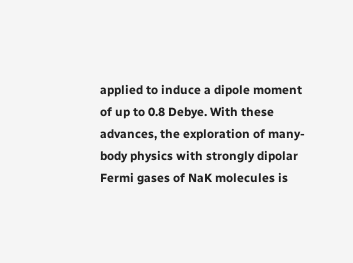applied to induce a dipole moment of up to 0.8 Debye. With these advances, the exploration of many-body physics with strongly dipolar Fermi gases of NaK molecules is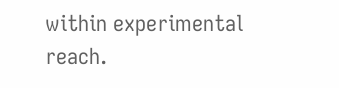within experimental reach.